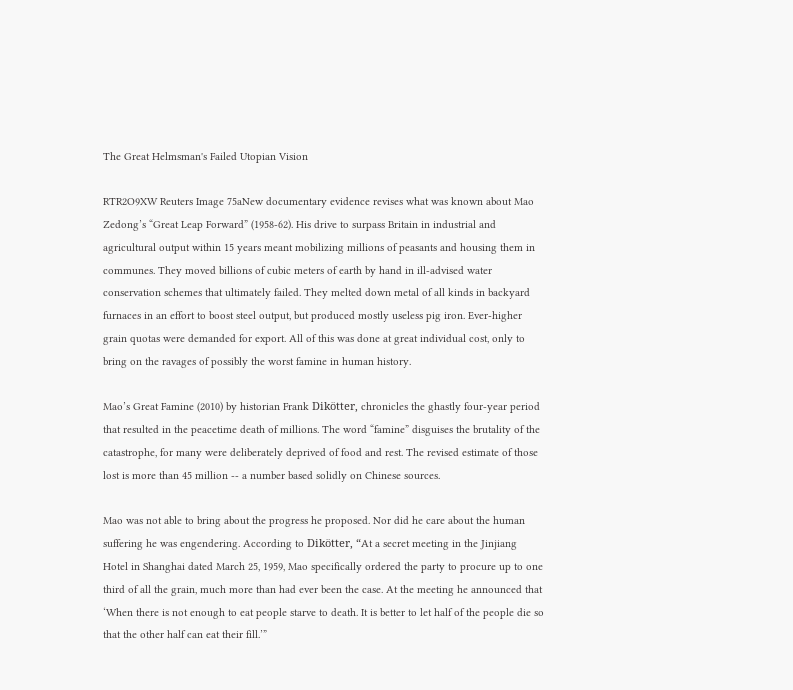The Great Helmsman's Failed Utopian Vision

RTR2O9XW Reuters Image 75aNew documentary evidence revises what was known about Mao Zedong’s “Great Leap Forward” (1958-62). His drive to surpass Britain in industrial and agricultural output within 15 years meant mobilizing millions of peasants and housing them in communes. They moved billions of cubic meters of earth by hand in ill-advised water conservation schemes that ultimately failed. They melted down metal of all kinds in backyard furnaces in an effort to boost steel output, but produced mostly useless pig iron. Ever-higher grain quotas were demanded for export. All of this was done at great individual cost, only to bring on the ravages of possibly the worst famine in human history.

Mao’s Great Famine (2010) by historian Frank Dikötter, chronicles the ghastly four-year period that resulted in the peacetime death of millions. The word “famine” disguises the brutality of the catastrophe, for many were deliberately deprived of food and rest. The revised estimate of those lost is more than 45 million -- a number based solidly on Chinese sources.

Mao was not able to bring about the progress he proposed. Nor did he care about the human suffering he was engendering. According to Dikötter, “At a secret meeting in the Jinjiang Hotel in Shanghai dated March 25, 1959, Mao specifically ordered the party to procure up to one third of all the grain, much more than had ever been the case. At the meeting he announced that ‘When there is not enough to eat people starve to death. It is better to let half of the people die so that the other half can eat their fill.’”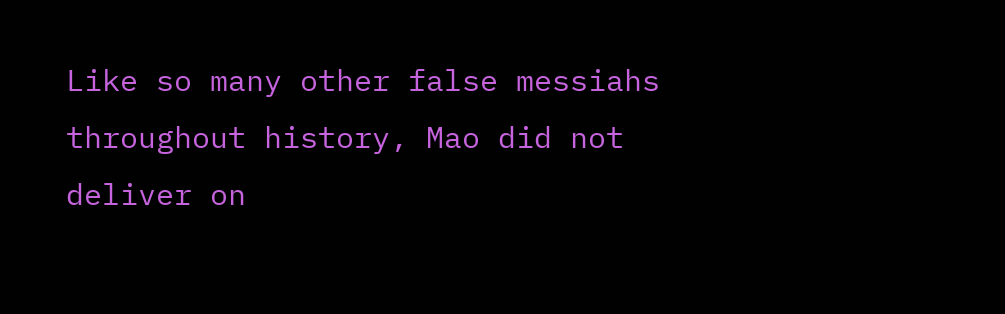Like so many other false messiahs throughout history, Mao did not deliver on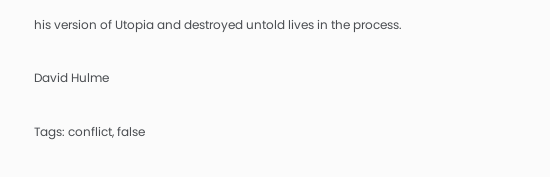his version of Utopia and destroyed untold lives in the process.

David Hulme

Tags: conflict, false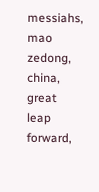messiahs, mao zedong, china, great leap forward,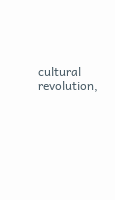cultural revolution,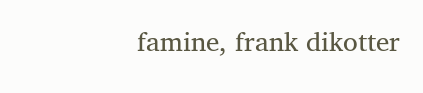famine, frank dikotter